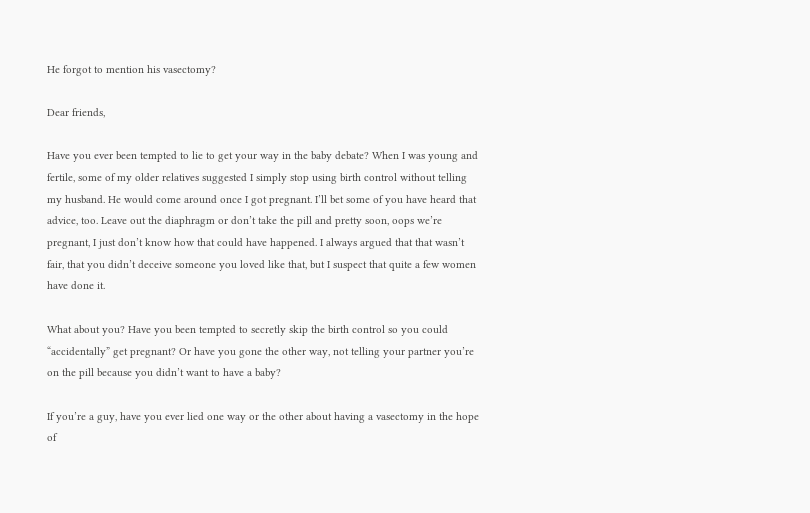He forgot to mention his vasectomy?

Dear friends,

Have you ever been tempted to lie to get your way in the baby debate? When I was young and fertile, some of my older relatives suggested I simply stop using birth control without telling my husband. He would come around once I got pregnant. I’ll bet some of you have heard that advice, too. Leave out the diaphragm or don’t take the pill and pretty soon, oops we’re pregnant, I just don’t know how that could have happened. I always argued that that wasn’t fair, that you didn’t deceive someone you loved like that, but I suspect that quite a few women have done it.

What about you? Have you been tempted to secretly skip the birth control so you could “accidentally” get pregnant? Or have you gone the other way, not telling your partner you’re on the pill because you didn’t want to have a baby?

If you’re a guy, have you ever lied one way or the other about having a vasectomy in the hope of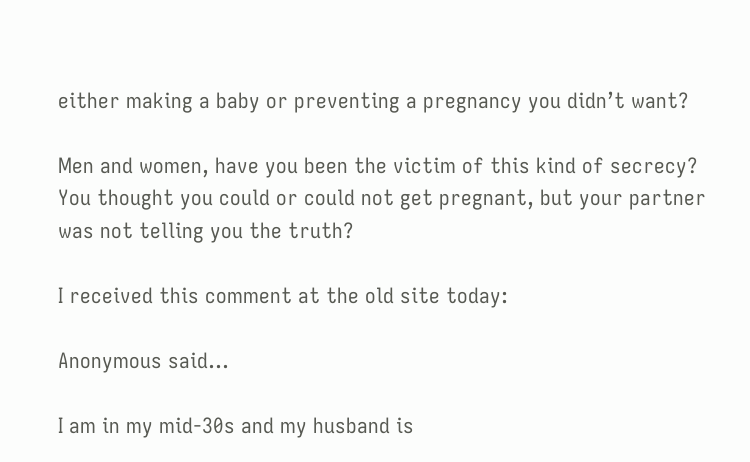either making a baby or preventing a pregnancy you didn’t want?

Men and women, have you been the victim of this kind of secrecy? You thought you could or could not get pregnant, but your partner was not telling you the truth?

I received this comment at the old site today:

Anonymous said…

I am in my mid-30s and my husband is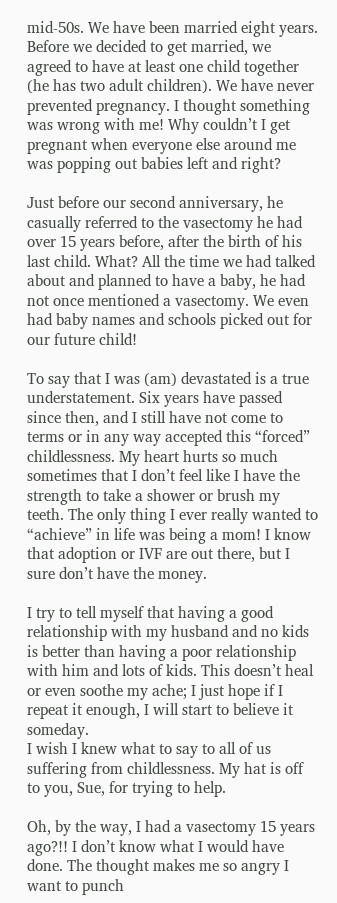mid-50s. We have been married eight years. Before we decided to get married, we agreed to have at least one child together (he has two adult children). We have never prevented pregnancy. I thought something was wrong with me! Why couldn’t I get pregnant when everyone else around me was popping out babies left and right?

Just before our second anniversary, he casually referred to the vasectomy he had over 15 years before, after the birth of his last child. What? All the time we had talked about and planned to have a baby, he had not once mentioned a vasectomy. We even had baby names and schools picked out for our future child!

To say that I was (am) devastated is a true understatement. Six years have passed since then, and I still have not come to terms or in any way accepted this “forced” childlessness. My heart hurts so much sometimes that I don’t feel like I have the strength to take a shower or brush my teeth. The only thing I ever really wanted to “achieve” in life was being a mom! I know that adoption or IVF are out there, but I sure don’t have the money.

I try to tell myself that having a good relationship with my husband and no kids is better than having a poor relationship with him and lots of kids. This doesn’t heal or even soothe my ache; I just hope if I repeat it enough, I will start to believe it someday.
I wish I knew what to say to all of us suffering from childlessness. My hat is off to you, Sue, for trying to help.

Oh, by the way, I had a vasectomy 15 years ago?!! I don’t know what I would have done. The thought makes me so angry I want to punch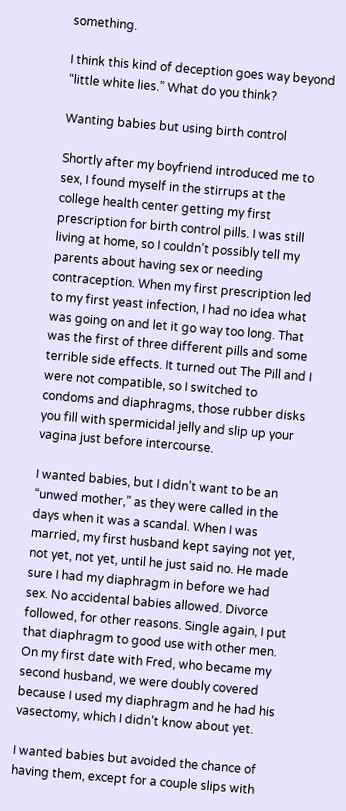something.

I think this kind of deception goes way beyond “little white lies.” What do you think?

Wanting babies but using birth control

Shortly after my boyfriend introduced me to sex, I found myself in the stirrups at the college health center getting my first prescription for birth control pills. I was still living at home, so I couldn’t possibly tell my parents about having sex or needing contraception. When my first prescription led to my first yeast infection, I had no idea what was going on and let it go way too long. That was the first of three different pills and some terrible side effects. It turned out The Pill and I were not compatible, so I switched to condoms and diaphragms, those rubber disks you fill with spermicidal jelly and slip up your vagina just before intercourse.

I wanted babies, but I didn’t want to be an “unwed mother,” as they were called in the days when it was a scandal. When I was married, my first husband kept saying not yet, not yet, not yet, until he just said no. He made sure I had my diaphragm in before we had sex. No accidental babies allowed. Divorce followed, for other reasons. Single again, I put that diaphragm to good use with other men. On my first date with Fred, who became my second husband, we were doubly covered because I used my diaphragm and he had his vasectomy, which I didn’t know about yet.

I wanted babies but avoided the chance of having them, except for a couple slips with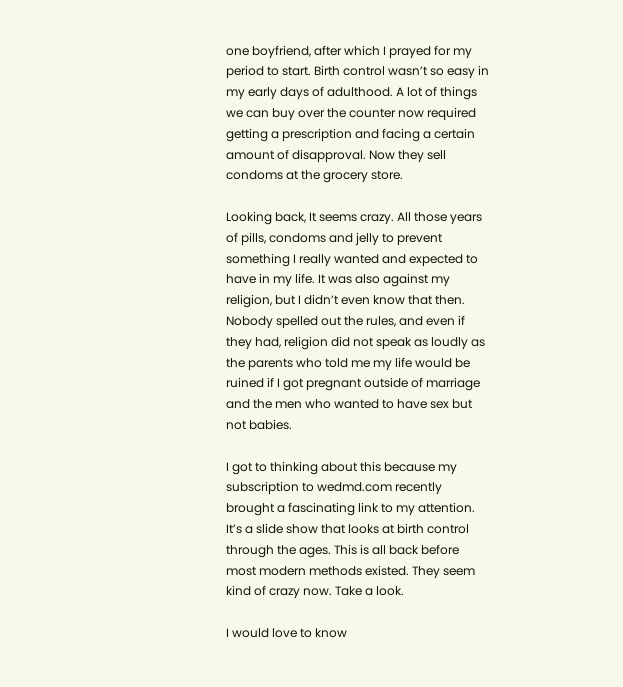one boyfriend, after which I prayed for my period to start. Birth control wasn’t so easy in my early days of adulthood. A lot of things we can buy over the counter now required getting a prescription and facing a certain amount of disapproval. Now they sell condoms at the grocery store.

Looking back, It seems crazy. All those years of pills, condoms and jelly to prevent something I really wanted and expected to have in my life. It was also against my religion, but I didn’t even know that then. Nobody spelled out the rules, and even if they had, religion did not speak as loudly as the parents who told me my life would be ruined if I got pregnant outside of marriage and the men who wanted to have sex but not babies.

I got to thinking about this because my subscription to wedmd.com recently brought a fascinating link to my attention. It’s a slide show that looks at birth control through the ages. This is all back before most modern methods existed. They seem kind of crazy now. Take a look.

I would love to know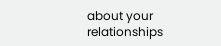about your relationships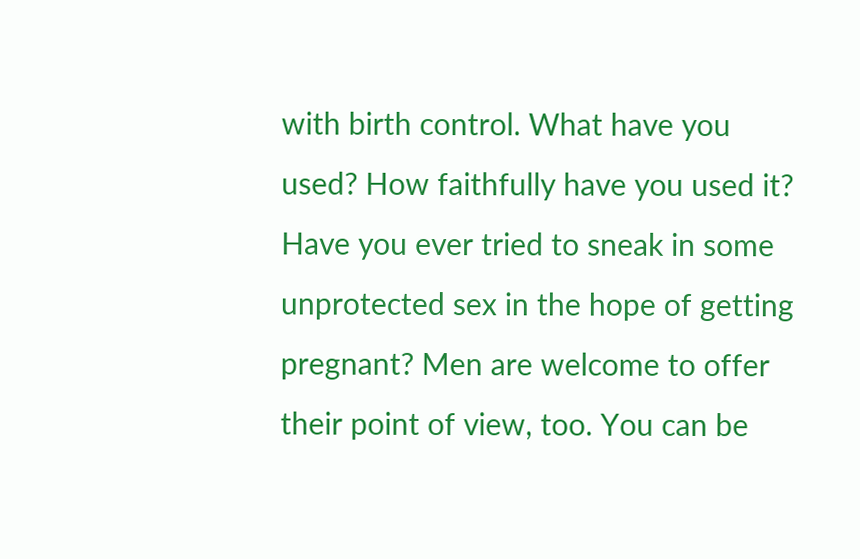with birth control. What have you used? How faithfully have you used it? Have you ever tried to sneak in some unprotected sex in the hope of getting pregnant? Men are welcome to offer their point of view, too. You can be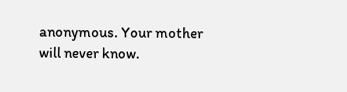anonymous. Your mother will never know.